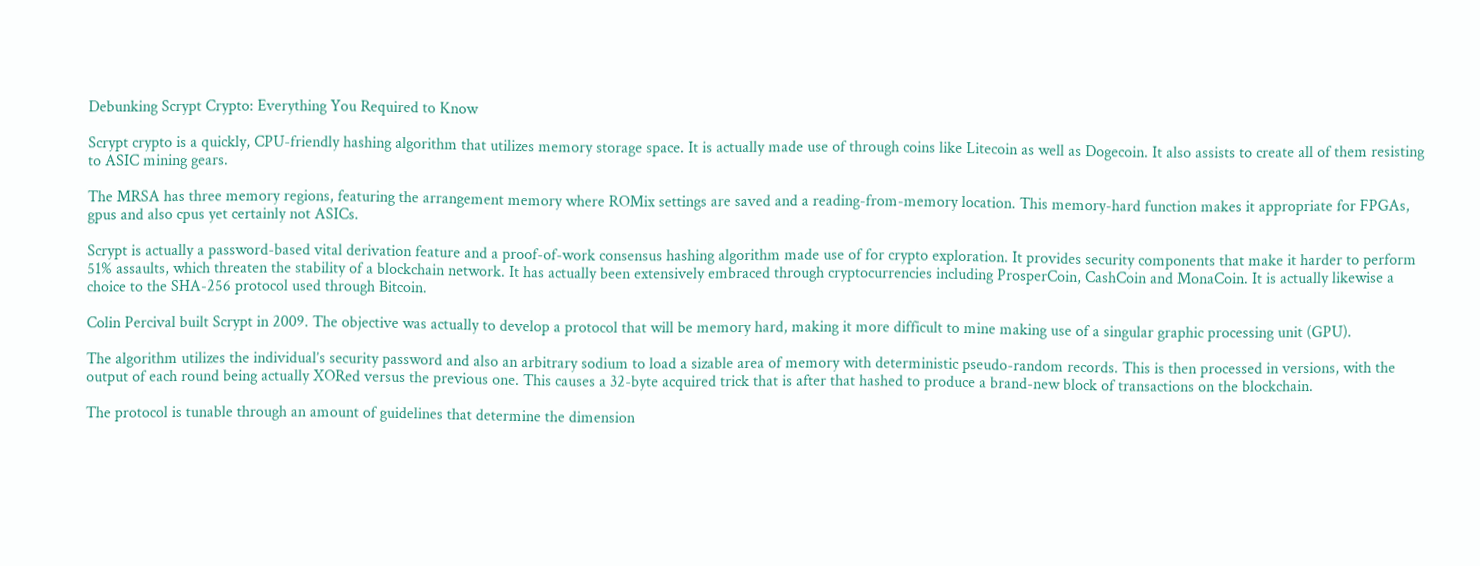Debunking Scrypt Crypto: Everything You Required to Know

Scrypt crypto is a quickly, CPU-friendly hashing algorithm that utilizes memory storage space. It is actually made use of through coins like Litecoin as well as Dogecoin. It also assists to create all of them resisting to ASIC mining gears.

The MRSA has three memory regions, featuring the arrangement memory where ROMix settings are saved and a reading-from-memory location. This memory-hard function makes it appropriate for FPGAs, gpus and also cpus yet certainly not ASICs.

Scrypt is actually a password-based vital derivation feature and a proof-of-work consensus hashing algorithm made use of for crypto exploration. It provides security components that make it harder to perform 51% assaults, which threaten the stability of a blockchain network. It has actually been extensively embraced through cryptocurrencies including ProsperCoin, CashCoin and MonaCoin. It is actually likewise a choice to the SHA-256 protocol used through Bitcoin.

Colin Percival built Scrypt in 2009. The objective was actually to develop a protocol that will be memory hard, making it more difficult to mine making use of a singular graphic processing unit (GPU).

The algorithm utilizes the individual’s security password and also an arbitrary sodium to load a sizable area of memory with deterministic pseudo-random records. This is then processed in versions, with the output of each round being actually XORed versus the previous one. This causes a 32-byte acquired trick that is after that hashed to produce a brand-new block of transactions on the blockchain.

The protocol is tunable through an amount of guidelines that determine the dimension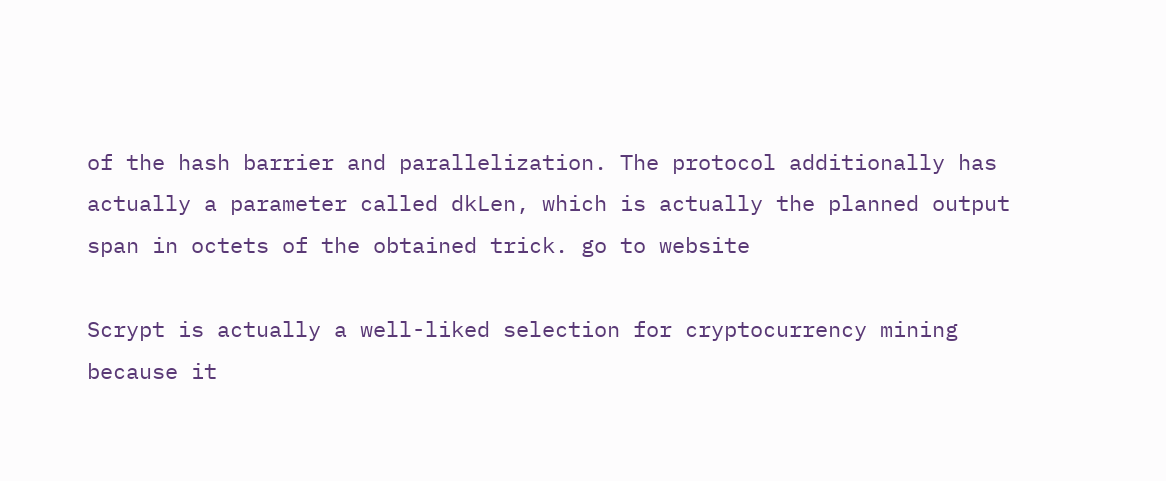of the hash barrier and parallelization. The protocol additionally has actually a parameter called dkLen, which is actually the planned output span in octets of the obtained trick. go to website

Scrypt is actually a well-liked selection for cryptocurrency mining because it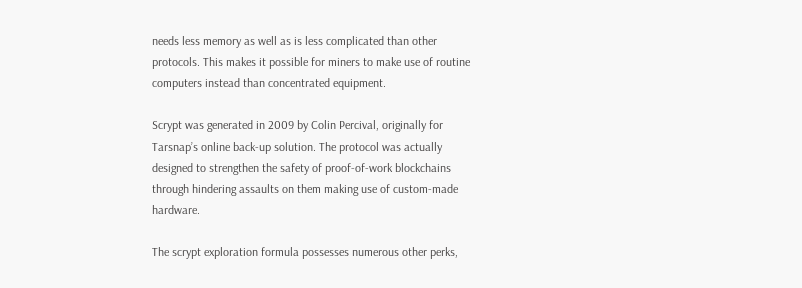needs less memory as well as is less complicated than other protocols. This makes it possible for miners to make use of routine computers instead than concentrated equipment.

Scrypt was generated in 2009 by Colin Percival, originally for Tarsnap’s online back-up solution. The protocol was actually designed to strengthen the safety of proof-of-work blockchains through hindering assaults on them making use of custom-made hardware.

The scrypt exploration formula possesses numerous other perks,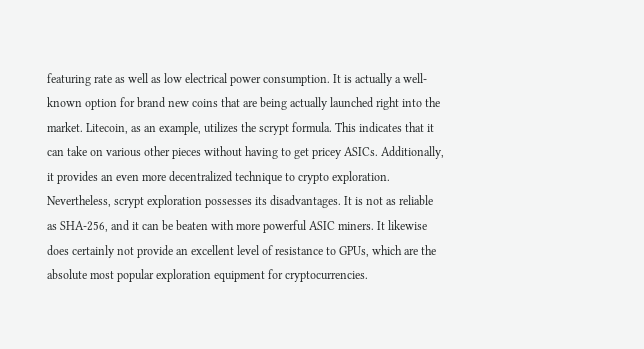featuring rate as well as low electrical power consumption. It is actually a well-known option for brand new coins that are being actually launched right into the market. Litecoin, as an example, utilizes the scrypt formula. This indicates that it can take on various other pieces without having to get pricey ASICs. Additionally, it provides an even more decentralized technique to crypto exploration. Nevertheless, scrypt exploration possesses its disadvantages. It is not as reliable as SHA-256, and it can be beaten with more powerful ASIC miners. It likewise does certainly not provide an excellent level of resistance to GPUs, which are the absolute most popular exploration equipment for cryptocurrencies.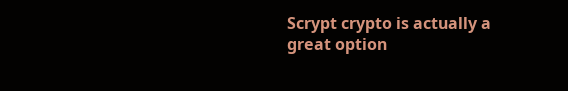Scrypt crypto is actually a great option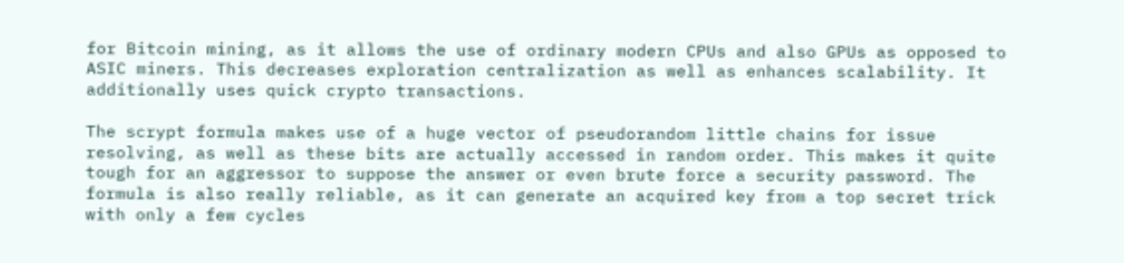for Bitcoin mining, as it allows the use of ordinary modern CPUs and also GPUs as opposed to ASIC miners. This decreases exploration centralization as well as enhances scalability. It additionally uses quick crypto transactions.

The scrypt formula makes use of a huge vector of pseudorandom little chains for issue resolving, as well as these bits are actually accessed in random order. This makes it quite tough for an aggressor to suppose the answer or even brute force a security password. The formula is also really reliable, as it can generate an acquired key from a top secret trick with only a few cycles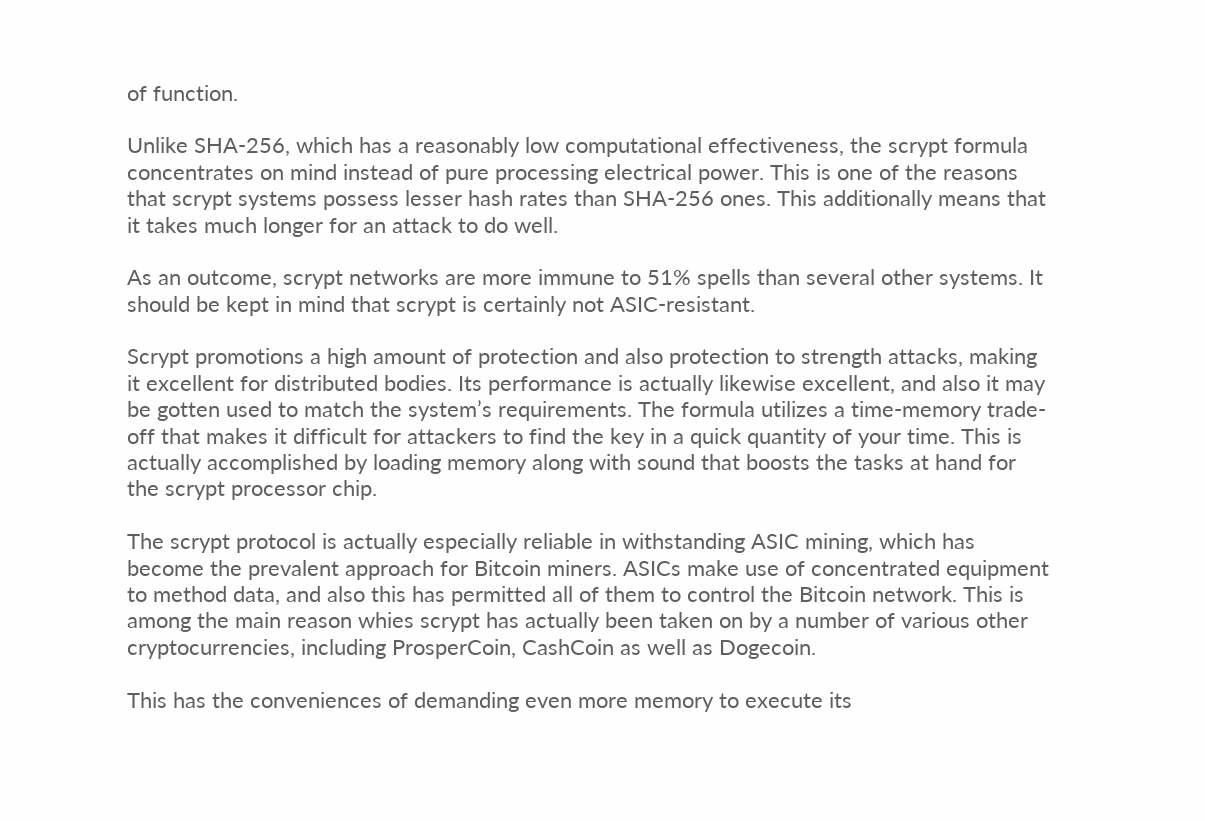of function.

Unlike SHA-256, which has a reasonably low computational effectiveness, the scrypt formula concentrates on mind instead of pure processing electrical power. This is one of the reasons that scrypt systems possess lesser hash rates than SHA-256 ones. This additionally means that it takes much longer for an attack to do well.

As an outcome, scrypt networks are more immune to 51% spells than several other systems. It should be kept in mind that scrypt is certainly not ASIC-resistant.

Scrypt promotions a high amount of protection and also protection to strength attacks, making it excellent for distributed bodies. Its performance is actually likewise excellent, and also it may be gotten used to match the system’s requirements. The formula utilizes a time-memory trade-off that makes it difficult for attackers to find the key in a quick quantity of your time. This is actually accomplished by loading memory along with sound that boosts the tasks at hand for the scrypt processor chip.

The scrypt protocol is actually especially reliable in withstanding ASIC mining, which has become the prevalent approach for Bitcoin miners. ASICs make use of concentrated equipment to method data, and also this has permitted all of them to control the Bitcoin network. This is among the main reason whies scrypt has actually been taken on by a number of various other cryptocurrencies, including ProsperCoin, CashCoin as well as Dogecoin.

This has the conveniences of demanding even more memory to execute its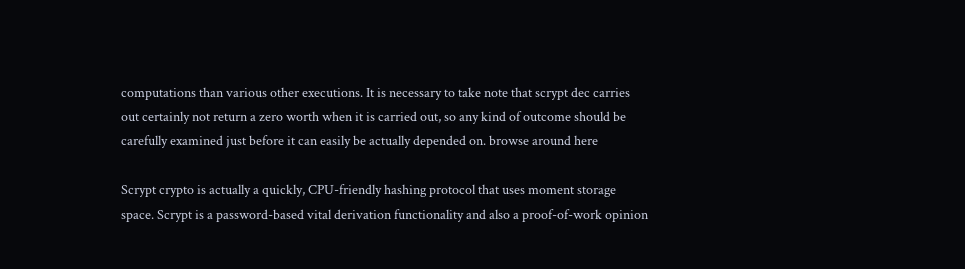computations than various other executions. It is necessary to take note that scrypt dec carries out certainly not return a zero worth when it is carried out, so any kind of outcome should be carefully examined just before it can easily be actually depended on. browse around here

Scrypt crypto is actually a quickly, CPU-friendly hashing protocol that uses moment storage space. Scrypt is a password-based vital derivation functionality and also a proof-of-work opinion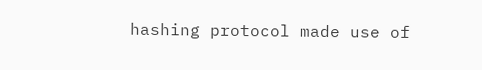hashing protocol made use of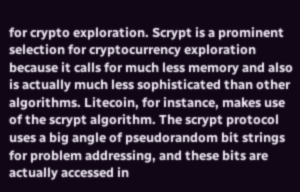for crypto exploration. Scrypt is a prominent selection for cryptocurrency exploration because it calls for much less memory and also is actually much less sophisticated than other algorithms. Litecoin, for instance, makes use of the scrypt algorithm. The scrypt protocol uses a big angle of pseudorandom bit strings for problem addressing, and these bits are actually accessed in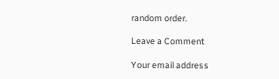random order.

Leave a Comment

Your email address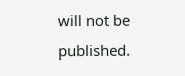will not be published.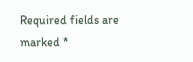Required fields are marked *